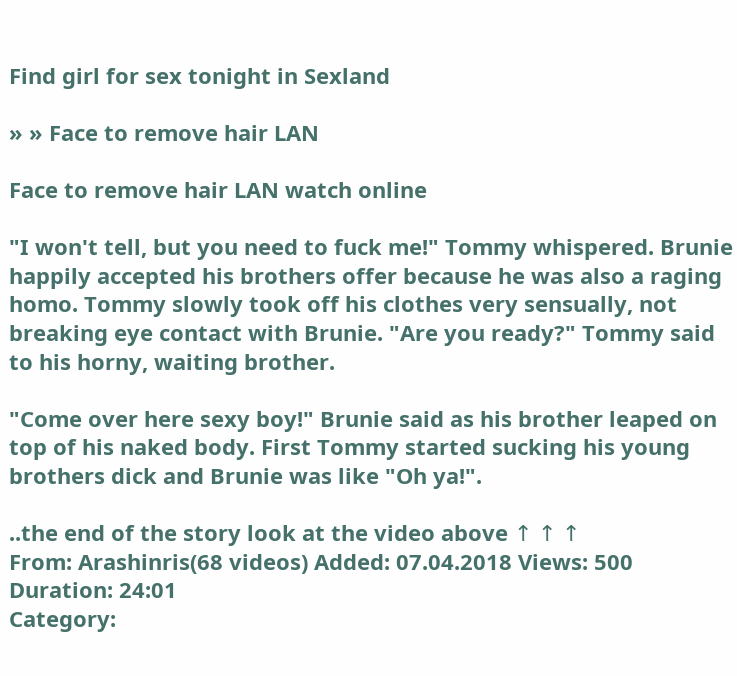Find girl for sex tonight in Sexland

» » Face to remove hair LAN

Face to remove hair LAN watch online

"I won't tell, but you need to fuck me!" Tommy whispered. Brunie happily accepted his brothers offer because he was also a raging homo. Tommy slowly took off his clothes very sensually, not breaking eye contact with Brunie. "Are you ready?" Tommy said to his horny, waiting brother.

"Come over here sexy boy!" Brunie said as his brother leaped on top of his naked body. First Tommy started sucking his young brothers dick and Brunie was like "Oh ya!".

..the end of the story look at the video above ↑ ↑ ↑
From: Arashinris(68 videos) Added: 07.04.2018 Views: 500 Duration: 24:01
Category: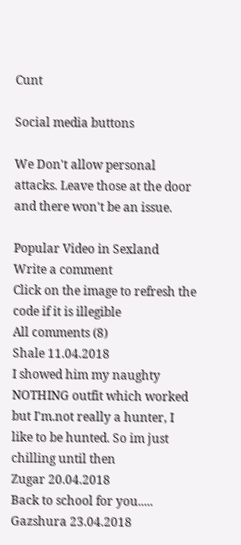Cunt

Social media buttons

We Don't allow personal attacks. Leave those at the door and there won't be an issue.

Popular Video in Sexland
Write a comment
Click on the image to refresh the code if it is illegible
All сomments (8)
Shale 11.04.2018
I showed him my naughty NOTHING outfit which worked but I'm.not really a hunter, I like to be hunted. So im just chilling until then
Zugar 20.04.2018
Back to school for you.....
Gazshura 23.04.2018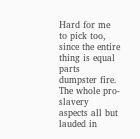Hard for me to pick too, since the entire thing is equal parts dumpster fire. The whole pro-slavery aspects all but lauded in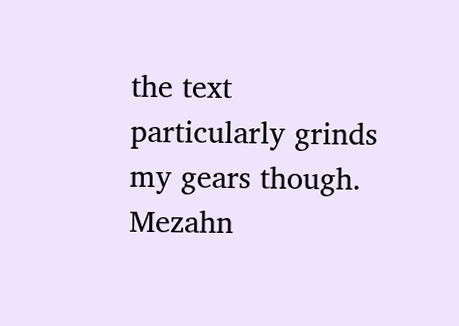the text particularly grinds my gears though.
Mezahn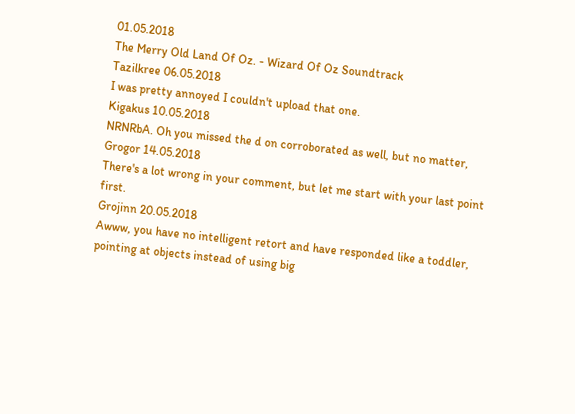01.05.2018
The Merry Old Land Of Oz. - Wizard Of Oz Soundtrack
Tazilkree 06.05.2018
I was pretty annoyed I couldn't upload that one.
Kigakus 10.05.2018
NRNRbA. Oh you missed the d on corroborated as well, but no matter,
Grogor 14.05.2018
There's a lot wrong in your comment, but let me start with your last point first.
Grojinn 20.05.2018
Awww, you have no intelligent retort and have responded like a toddler, pointing at objects instead of using big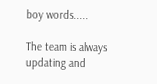boy words.....

The team is always updating and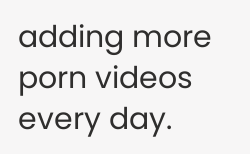adding more porn videos every day.